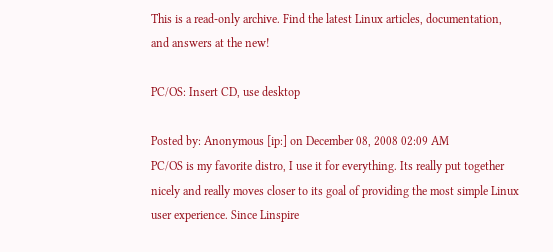This is a read-only archive. Find the latest Linux articles, documentation, and answers at the new!

PC/OS: Insert CD, use desktop

Posted by: Anonymous [ip:] on December 08, 2008 02:09 AM
PC/OS is my favorite distro, I use it for everything. Its really put together nicely and really moves closer to its goal of providing the most simple Linux user experience. Since Linspire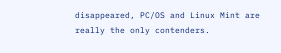disappeared, PC/OS and Linux Mint are really the only contenders.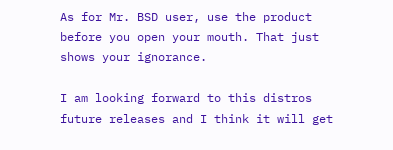As for Mr. BSD user, use the product before you open your mouth. That just shows your ignorance.

I am looking forward to this distros future releases and I think it will get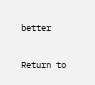better


Return to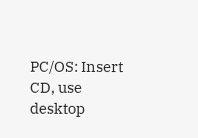PC/OS: Insert CD, use desktop